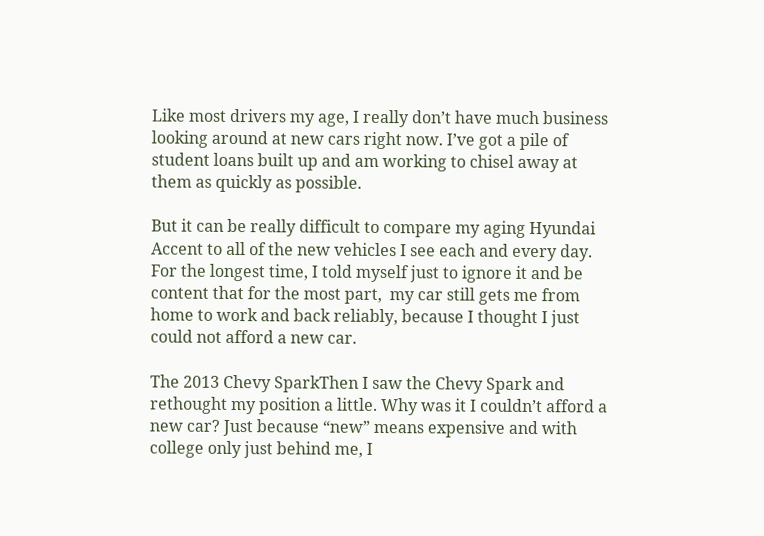Like most drivers my age, I really don’t have much business looking around at new cars right now. I’ve got a pile of student loans built up and am working to chisel away at them as quickly as possible.

But it can be really difficult to compare my aging Hyundai Accent to all of the new vehicles I see each and every day. For the longest time, I told myself just to ignore it and be content that for the most part,  my car still gets me from home to work and back reliably, because I thought I just could not afford a new car.

The 2013 Chevy SparkThen I saw the Chevy Spark and rethought my position a little. Why was it I couldn’t afford a new car? Just because “new” means expensive and with college only just behind me, I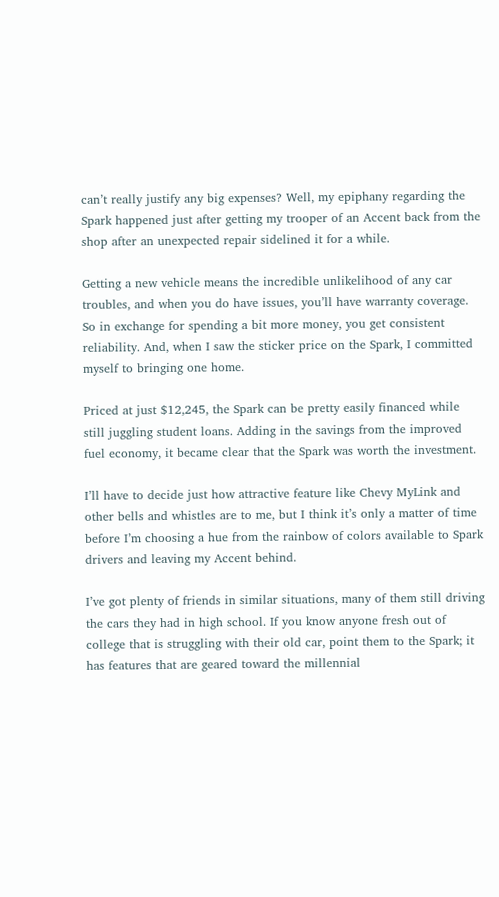can’t really justify any big expenses? Well, my epiphany regarding the Spark happened just after getting my trooper of an Accent back from the shop after an unexpected repair sidelined it for a while.

Getting a new vehicle means the incredible unlikelihood of any car troubles, and when you do have issues, you’ll have warranty coverage. So in exchange for spending a bit more money, you get consistent reliability. And, when I saw the sticker price on the Spark, I committed myself to bringing one home.

Priced at just $12,245, the Spark can be pretty easily financed while still juggling student loans. Adding in the savings from the improved fuel economy, it became clear that the Spark was worth the investment.

I’ll have to decide just how attractive feature like Chevy MyLink and other bells and whistles are to me, but I think it’s only a matter of time before I’m choosing a hue from the rainbow of colors available to Spark drivers and leaving my Accent behind.

I’ve got plenty of friends in similar situations, many of them still driving the cars they had in high school. If you know anyone fresh out of college that is struggling with their old car, point them to the Spark; it has features that are geared toward the millennial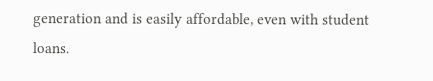generation and is easily affordable, even with student loans.